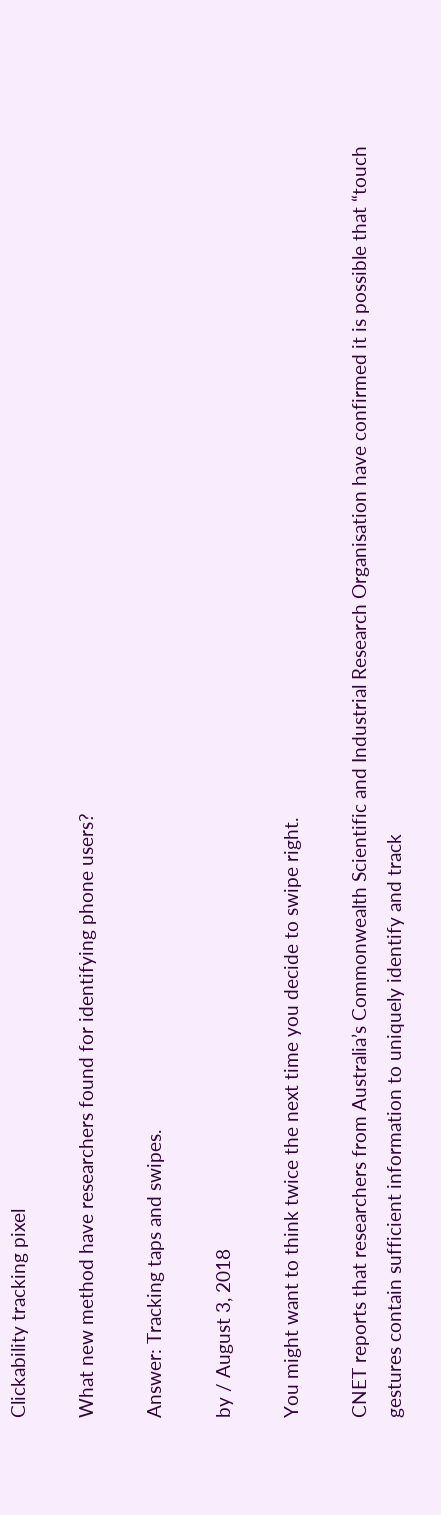Clickability tracking pixel

What new method have researchers found for identifying phone users?

Answer: Tracking taps and swipes.

by / August 3, 2018

You might want to think twice the next time you decide to swipe right.

CNET reports that researchers from Australia’s Commonwealth Scientific and Industrial Research Organisation have confirmed it is possible that “touch gestures contain sufficient information to uniquely identify and track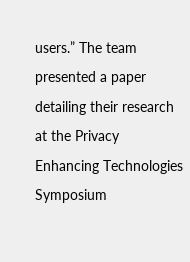users.” The team presented a paper detailing their research at the Privacy Enhancing Technologies Symposium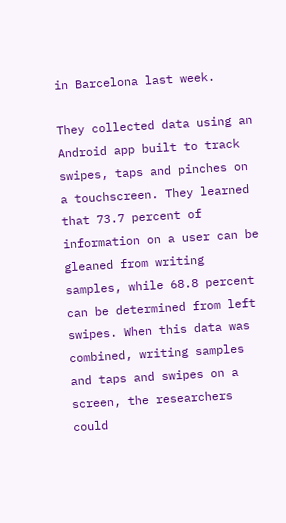in Barcelona last week.

They collected data using an Android app built to track swipes, taps and pinches on a touchscreen. They learned that 73.7 percent of information on a user can be gleaned from writing samples, while 68.8 percent can be determined from left swipes. When this data was combined, writing samples and taps and swipes on a screen, the researchers could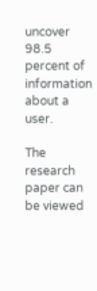uncover 98.5 percent of information about a user.

The research paper can be viewed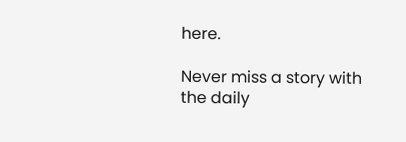here.

Never miss a story with the daily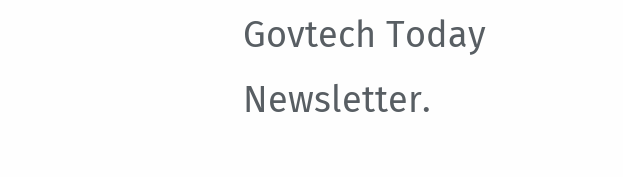Govtech Today Newsletter.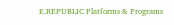E.REPUBLIC Platforms & Programs